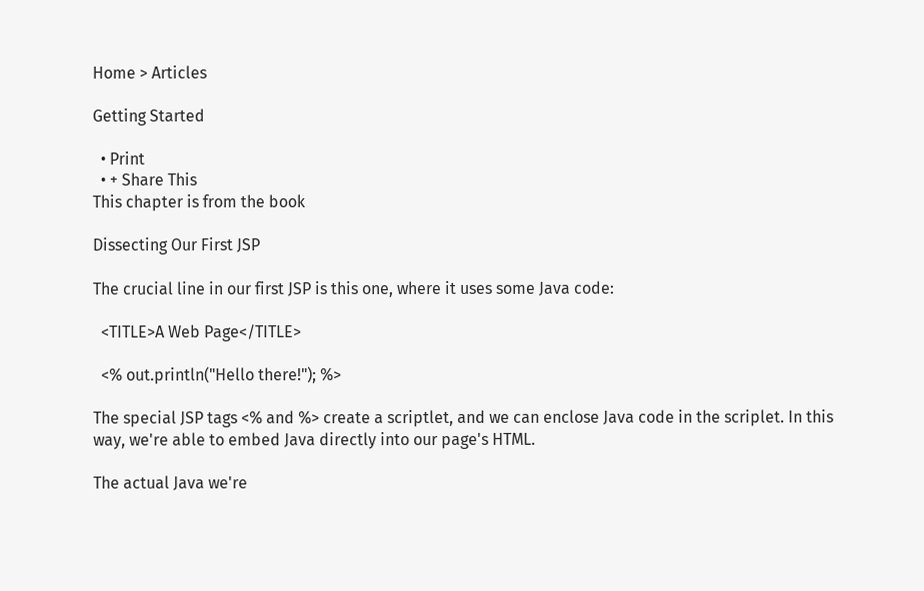Home > Articles

Getting Started

  • Print
  • + Share This
This chapter is from the book

Dissecting Our First JSP

The crucial line in our first JSP is this one, where it uses some Java code:

  <TITLE>A Web Page</TITLE>

  <% out.println("Hello there!"); %>

The special JSP tags <% and %> create a scriptlet, and we can enclose Java code in the scriplet. In this way, we're able to embed Java directly into our page's HTML.

The actual Java we're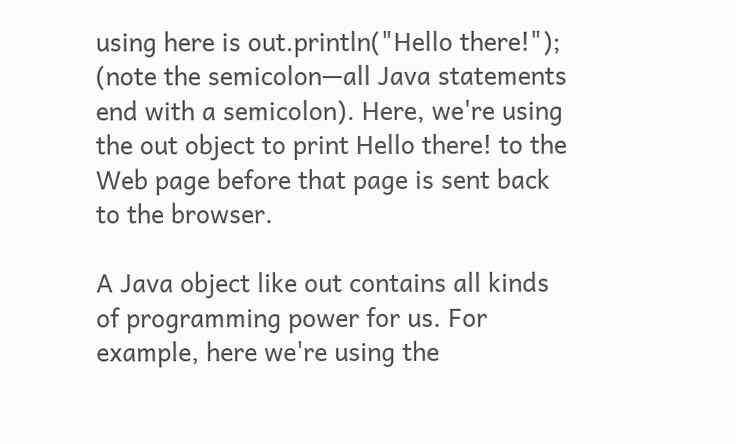using here is out.println("Hello there!"); (note the semicolon—all Java statements end with a semicolon). Here, we're using the out object to print Hello there! to the Web page before that page is sent back to the browser.

A Java object like out contains all kinds of programming power for us. For example, here we're using the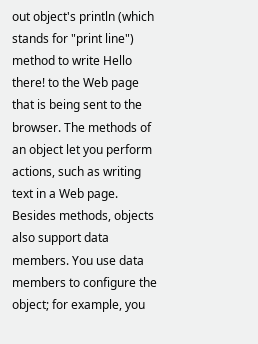out object's println (which stands for "print line") method to write Hello there! to the Web page that is being sent to the browser. The methods of an object let you perform actions, such as writing text in a Web page. Besides methods, objects also support data members. You use data members to configure the object; for example, you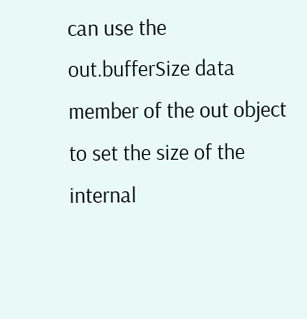can use the out.bufferSize data member of the out object to set the size of the internal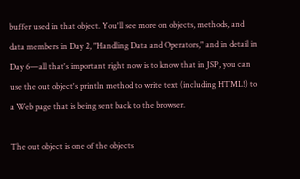buffer used in that object. You'll see more on objects, methods, and data members in Day 2, "Handling Data and Operators," and in detail in Day 6—all that's important right now is to know that in JSP, you can use the out object's println method to write text (including HTML!) to a Web page that is being sent back to the browser.

The out object is one of the objects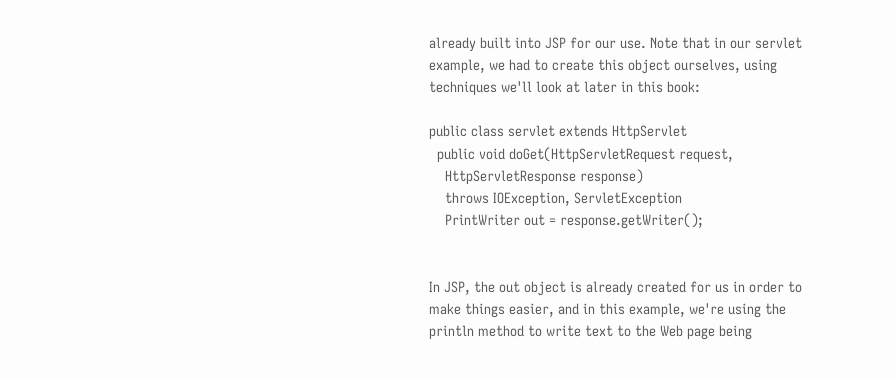already built into JSP for our use. Note that in our servlet example, we had to create this object ourselves, using techniques we'll look at later in this book:

public class servlet extends HttpServlet
  public void doGet(HttpServletRequest request,
    HttpServletResponse response)
    throws IOException, ServletException
    PrintWriter out = response.getWriter();


In JSP, the out object is already created for us in order to make things easier, and in this example, we're using the println method to write text to the Web page being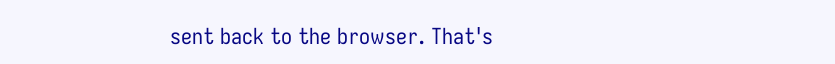sent back to the browser. That's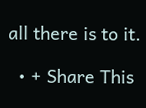all there is to it.

  • + Share This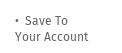•  Save To Your Account